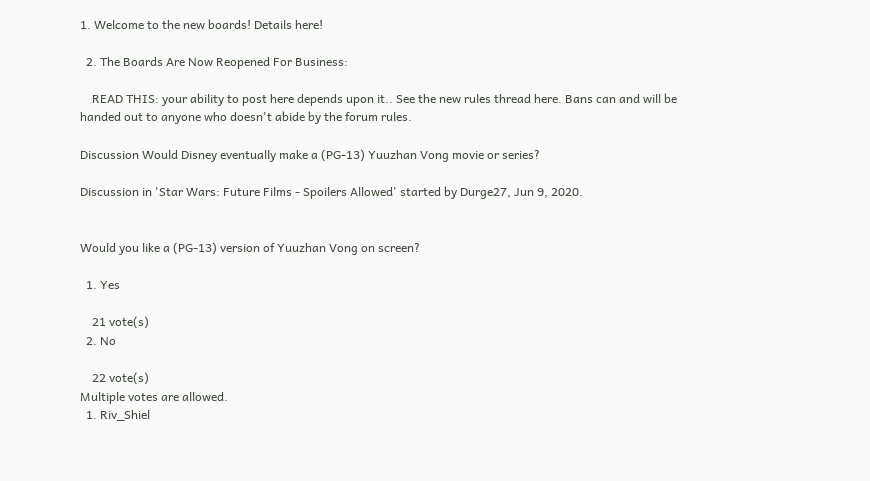1. Welcome to the new boards! Details here!

  2. The Boards Are Now Reopened For Business:

    READ THIS: your ability to post here depends upon it.. See the new rules thread here. Bans can and will be handed out to anyone who doesn't abide by the forum rules.

Discussion Would Disney eventually make a (PG-13) Yuuzhan Vong movie or series?

Discussion in 'Star Wars: Future Films - Spoilers Allowed' started by Durge27, Jun 9, 2020.


Would you like a (PG-13) version of Yuuzhan Vong on screen?

  1. Yes

    21 vote(s)
  2. No

    22 vote(s)
Multiple votes are allowed.
  1. Riv_Shiel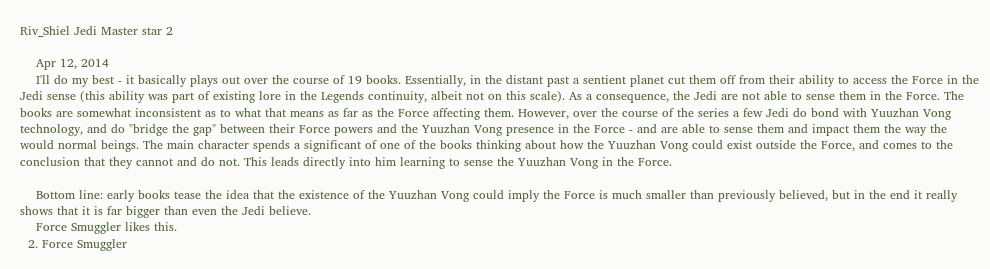Riv_Shiel Jedi Master star 2

    Apr 12, 2014
    I'll do my best - it basically plays out over the course of 19 books. Essentially, in the distant past a sentient planet cut them off from their ability to access the Force in the Jedi sense (this ability was part of existing lore in the Legends continuity, albeit not on this scale). As a consequence, the Jedi are not able to sense them in the Force. The books are somewhat inconsistent as to what that means as far as the Force affecting them. However, over the course of the series a few Jedi do bond with Yuuzhan Vong technology, and do "bridge the gap" between their Force powers and the Yuuzhan Vong presence in the Force - and are able to sense them and impact them the way the would normal beings. The main character spends a significant of one of the books thinking about how the Yuuzhan Vong could exist outside the Force, and comes to the conclusion that they cannot and do not. This leads directly into him learning to sense the Yuuzhan Vong in the Force.

    Bottom line: early books tease the idea that the existence of the Yuuzhan Vong could imply the Force is much smaller than previously believed, but in the end it really shows that it is far bigger than even the Jedi believe.
    Force Smuggler likes this.
  2. Force Smuggler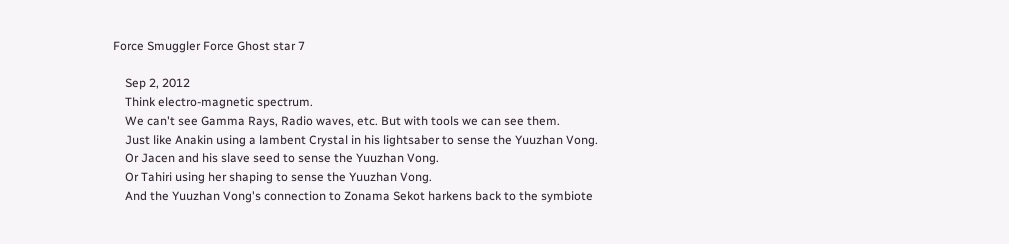Force Smuggler Force Ghost star 7

    Sep 2, 2012
    Think electro-magnetic spectrum.
    We can't see Gamma Rays, Radio waves, etc. But with tools we can see them.
    Just like Anakin using a lambent Crystal in his lightsaber to sense the Yuuzhan Vong.
    Or Jacen and his slave seed to sense the Yuuzhan Vong.
    Or Tahiri using her shaping to sense the Yuuzhan Vong.
    And the Yuuzhan Vong's connection to Zonama Sekot harkens back to the symbiote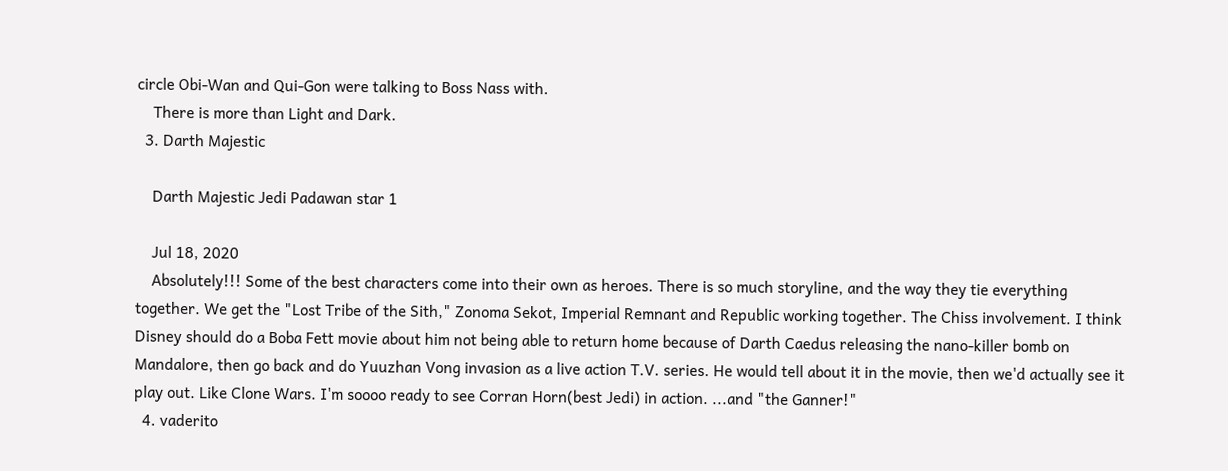circle Obi-Wan and Qui-Gon were talking to Boss Nass with.
    There is more than Light and Dark.
  3. Darth Majestic

    Darth Majestic Jedi Padawan star 1

    Jul 18, 2020
    Absolutely!!! Some of the best characters come into their own as heroes. There is so much storyline, and the way they tie everything together. We get the "Lost Tribe of the Sith," Zonoma Sekot, Imperial Remnant and Republic working together. The Chiss involvement. I think Disney should do a Boba Fett movie about him not being able to return home because of Darth Caedus releasing the nano-killer bomb on Mandalore, then go back and do Yuuzhan Vong invasion as a live action T.V. series. He would tell about it in the movie, then we'd actually see it play out. Like Clone Wars. I'm soooo ready to see Corran Horn(best Jedi) in action. ...and "the Ganner!"
  4. vaderito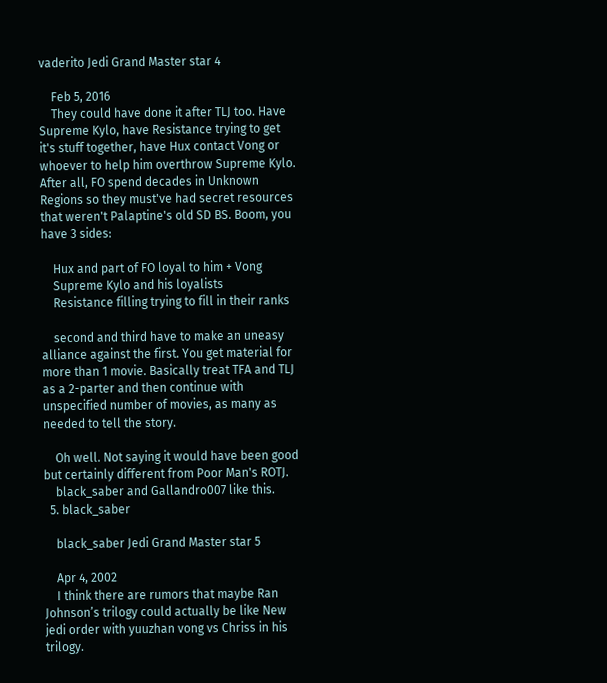vaderito Jedi Grand Master star 4

    Feb 5, 2016
    They could have done it after TLJ too. Have Supreme Kylo, have Resistance trying to get it's stuff together, have Hux contact Vong or whoever to help him overthrow Supreme Kylo. After all, FO spend decades in Unknown Regions so they must've had secret resources that weren't Palaptine's old SD BS. Boom, you have 3 sides:

    Hux and part of FO loyal to him + Vong
    Supreme Kylo and his loyalists
    Resistance filling trying to fill in their ranks

    second and third have to make an uneasy alliance against the first. You get material for more than 1 movie. Basically treat TFA and TLJ as a 2-parter and then continue with unspecified number of movies, as many as needed to tell the story.

    Oh well. Not saying it would have been good but certainly different from Poor Man's ROTJ.
    black_saber and Gallandro007 like this.
  5. black_saber

    black_saber Jedi Grand Master star 5

    Apr 4, 2002
    I think there are rumors that maybe Ran Johnson’s trilogy could actually be like New jedi order with yuuzhan vong vs Chriss in his trilogy.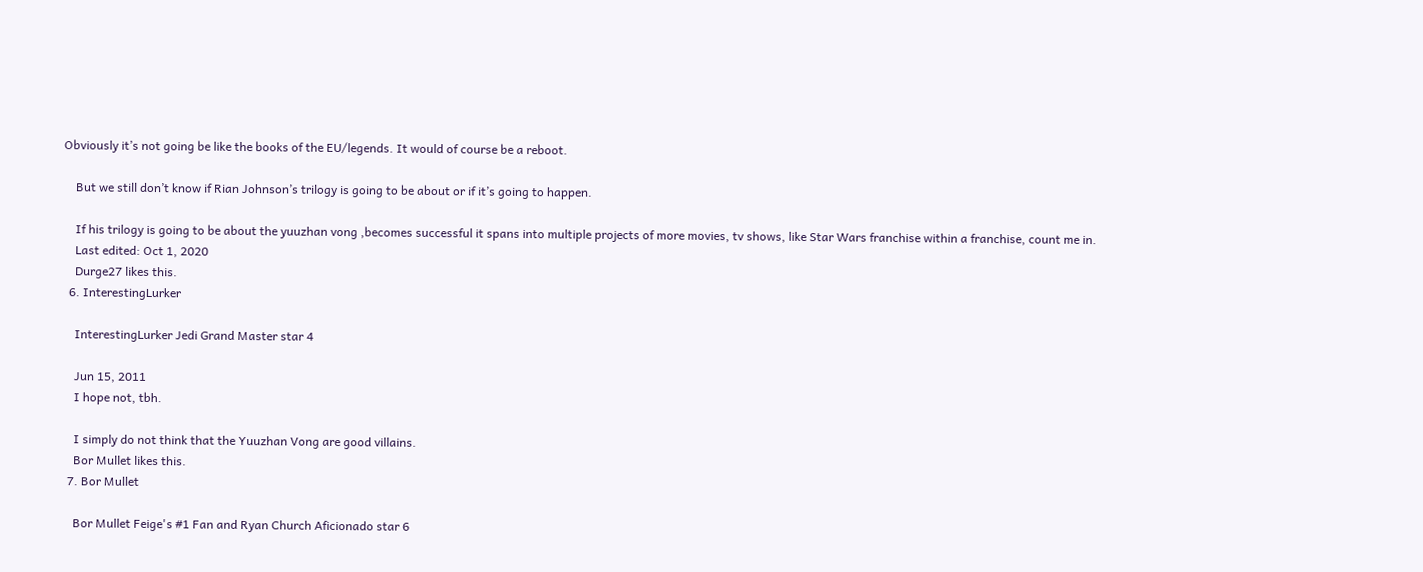Obviously it’s not going be like the books of the EU/legends. It would of course be a reboot.

    But we still don’t know if Rian Johnson’s trilogy is going to be about or if it’s going to happen.

    If his trilogy is going to be about the yuuzhan vong ,becomes successful it spans into multiple projects of more movies, tv shows, like Star Wars franchise within a franchise, count me in.
    Last edited: Oct 1, 2020
    Durge27 likes this.
  6. InterestingLurker

    InterestingLurker Jedi Grand Master star 4

    Jun 15, 2011
    I hope not, tbh.

    I simply do not think that the Yuuzhan Vong are good villains.
    Bor Mullet likes this.
  7. Bor Mullet

    Bor Mullet Feige's #1 Fan and Ryan Church Aficionado star 6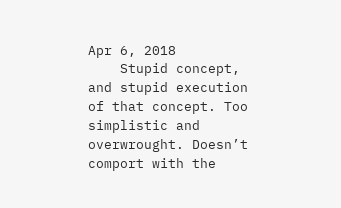Apr 6, 2018
    Stupid concept, and stupid execution of that concept. Too simplistic and overwrought. Doesn’t comport with the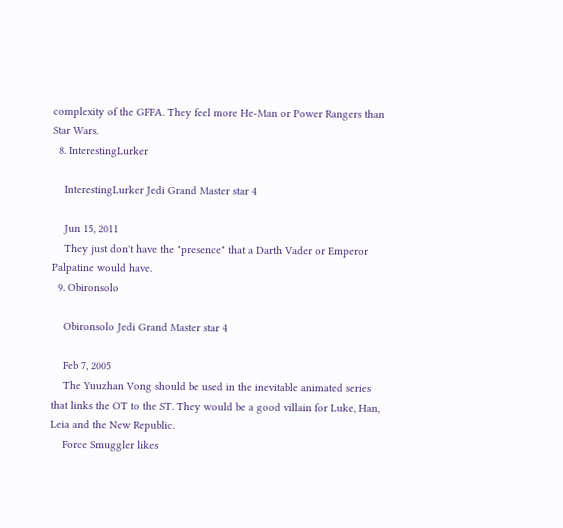complexity of the GFFA. They feel more He-Man or Power Rangers than Star Wars.
  8. InterestingLurker

    InterestingLurker Jedi Grand Master star 4

    Jun 15, 2011
    They just don't have the "presence" that a Darth Vader or Emperor Palpatine would have.
  9. Obironsolo

    Obironsolo Jedi Grand Master star 4

    Feb 7, 2005
    The Yuuzhan Vong should be used in the inevitable animated series that links the OT to the ST. They would be a good villain for Luke, Han, Leia and the New Republic.
    Force Smuggler likes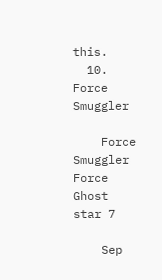this.
  10. Force Smuggler

    Force Smuggler Force Ghost star 7

    Sep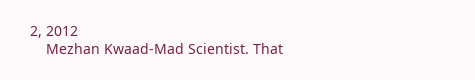2, 2012
    Mezhan Kwaad-Mad Scientist. That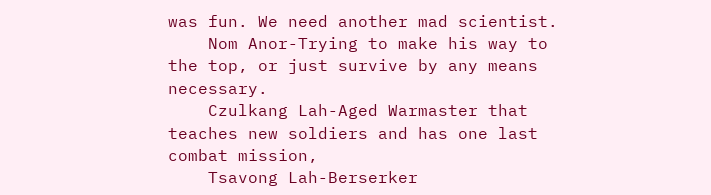was fun. We need another mad scientist.
    Nom Anor-Trying to make his way to the top, or just survive by any means necessary.
    Czulkang Lah-Aged Warmaster that teaches new soldiers and has one last combat mission,
    Tsavong Lah-Berserker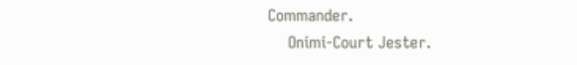Commander.
    Onimi-Court Jester.